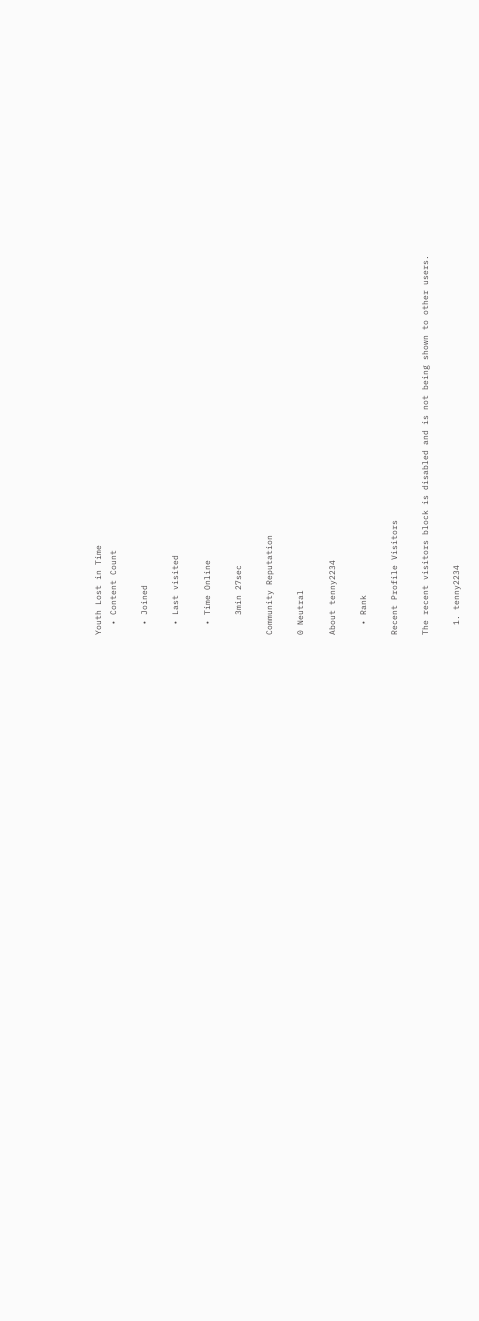Youth Lost in Time
  • Content Count

  • Joined

  • Last visited

  • Time Online

    3min 27sec

Community Reputation

0 Neutral

About tenny2234

  • Rank

Recent Profile Visitors

The recent visitors block is disabled and is not being shown to other users.

  1. tenny2234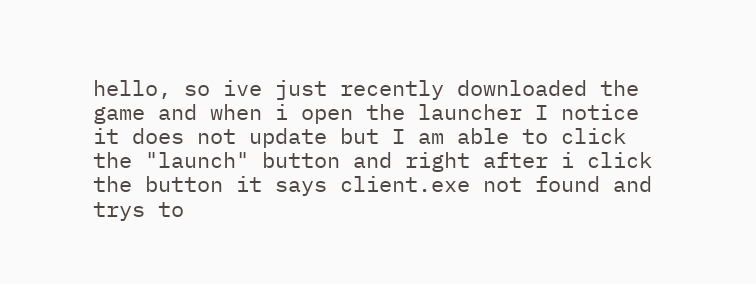hello, so ive just recently downloaded the game and when i open the launcher I notice it does not update but I am able to click the "launch" button and right after i click the button it says client.exe not found and trys to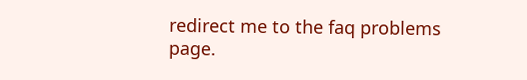redirect me to the faq problems page.